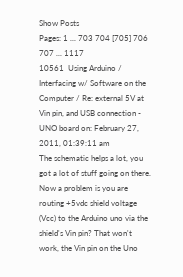Show Posts
Pages: 1 ... 703 704 [705] 706 707 ... 1117
10561  Using Arduino / Interfacing w/ Software on the Computer / Re: external 5V at Vin pin, and USB connection - UNO board on: February 27, 2011, 01:39:11 am
The schematic helps a lot, you got a lot of stuff going on there. Now a problem is you are routing +5vdc shield voltage (Vcc) to the Arduino uno via the shield's Vin pin? That won't work, the Vin pin on the Uno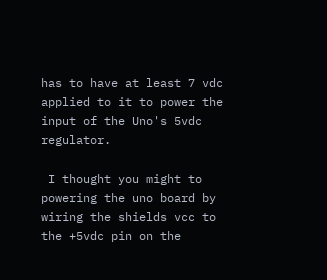has to have at least 7 vdc applied to it to power the input of the Uno's 5vdc regulator.

 I thought you might to powering the uno board by wiring the shields vcc to the +5vdc pin on the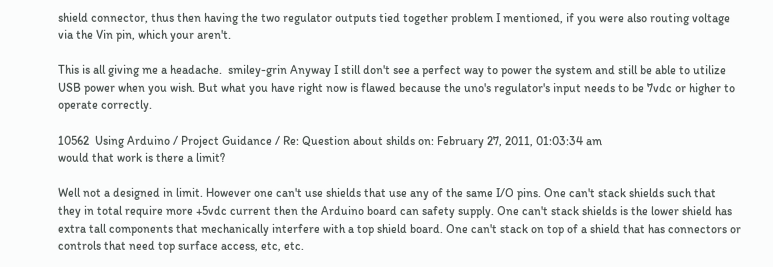shield connector, thus then having the two regulator outputs tied together problem I mentioned, if you were also routing voltage via the Vin pin, which your aren't.

This is all giving me a headache.  smiley-grin Anyway I still don't see a perfect way to power the system and still be able to utilize USB power when you wish. But what you have right now is flawed because the uno's regulator's input needs to be 7vdc or higher to operate correctly.

10562  Using Arduino / Project Guidance / Re: Question about shilds on: February 27, 2011, 01:03:34 am
would that work is there a limit?

Well not a designed in limit. However one can't use shields that use any of the same I/O pins. One can't stack shields such that they in total require more +5vdc current then the Arduino board can safety supply. One can't stack shields is the lower shield has extra tall components that mechanically interfere with a top shield board. One can't stack on top of a shield that has connectors or controls that need top surface access, etc, etc.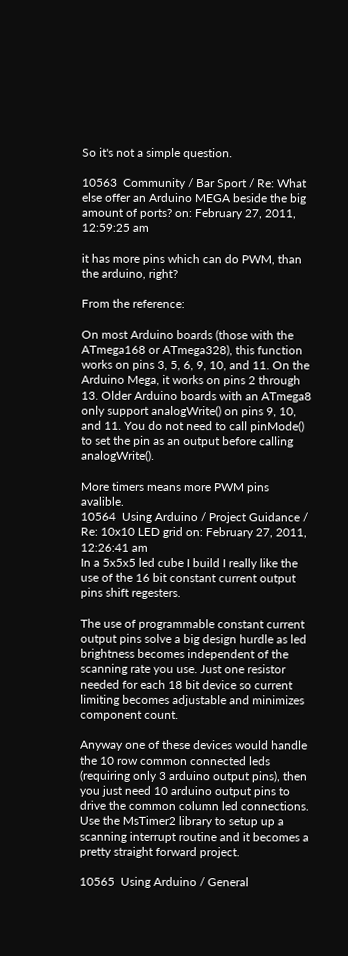So it's not a simple question.

10563  Community / Bar Sport / Re: What else offer an Arduino MEGA beside the big amount of ports? on: February 27, 2011, 12:59:25 am

it has more pins which can do PWM, than the arduino, right?

From the reference:

On most Arduino boards (those with the ATmega168 or ATmega328), this function works on pins 3, 5, 6, 9, 10, and 11. On the Arduino Mega, it works on pins 2 through 13. Older Arduino boards with an ATmega8 only support analogWrite() on pins 9, 10, and 11. You do not need to call pinMode() to set the pin as an output before calling analogWrite().

More timers means more PWM pins avalible.
10564  Using Arduino / Project Guidance / Re: 10x10 LED grid on: February 27, 2011, 12:26:41 am
In a 5x5x5 led cube I build I really like the use of the 16 bit constant current output pins shift regesters.

The use of programmable constant current output pins solve a big design hurdle as led brightness becomes independent of the scanning rate you use. Just one resistor needed for each 18 bit device so current limiting becomes adjustable and minimizes component count.

Anyway one of these devices would handle the 10 row common connected leds (requiring only 3 arduino output pins), then you just need 10 arduino output pins to drive the common column led connections. Use the MsTimer2 library to setup up a scanning interrupt routine and it becomes a pretty straight forward project.

10565  Using Arduino / General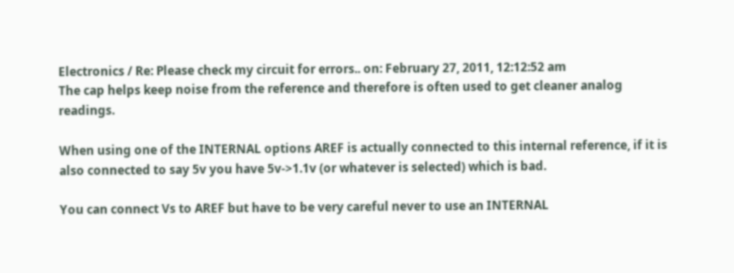Electronics / Re: Please check my circuit for errors.. on: February 27, 2011, 12:12:52 am
The cap helps keep noise from the reference and therefore is often used to get cleaner analog readings.

When using one of the INTERNAL options AREF is actually connected to this internal reference, if it is also connected to say 5v you have 5v->1.1v (or whatever is selected) which is bad.

You can connect Vs to AREF but have to be very careful never to use an INTERNAL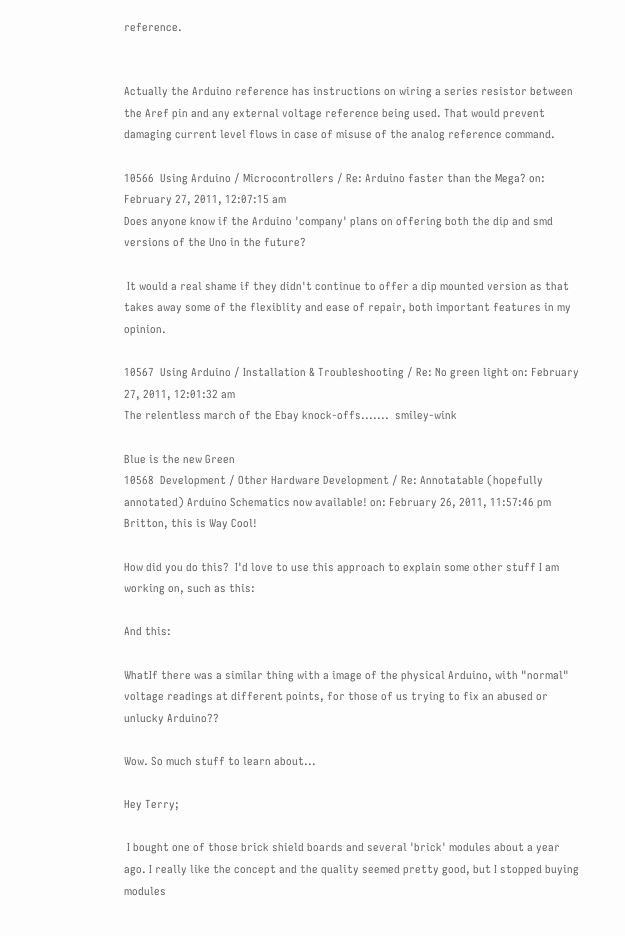reference.


Actually the Arduino reference has instructions on wiring a series resistor between the Aref pin and any external voltage reference being used. That would prevent damaging current level flows in case of misuse of the analog reference command.

10566  Using Arduino / Microcontrollers / Re: Arduino faster than the Mega? on: February 27, 2011, 12:07:15 am
Does anyone know if the Arduino 'company' plans on offering both the dip and smd versions of the Uno in the future?

 It would a real shame if they didn't continue to offer a dip mounted version as that takes away some of the flexiblity and ease of repair, both important features in my opinion.

10567  Using Arduino / Installation & Troubleshooting / Re: No green light on: February 27, 2011, 12:01:32 am
The relentless march of the Ebay knock-offs.......  smiley-wink

Blue is the new Green
10568  Development / Other Hardware Development / Re: Annotatable (hopefully annotated) Arduino Schematics now available! on: February 26, 2011, 11:57:46 pm
Britton, this is Way Cool!

How did you do this?  I'd love to use this approach to explain some other stuff I am working on, such as this:

And this:

WhatIf there was a similar thing with a image of the physical Arduino, with "normal" voltage readings at different points, for those of us trying to fix an abused or unlucky Arduino??

Wow. So much stuff to learn about...

Hey Terry;

 I bought one of those brick shield boards and several 'brick' modules about a year ago. I really like the concept and the quality seemed pretty good, but I stopped buying modules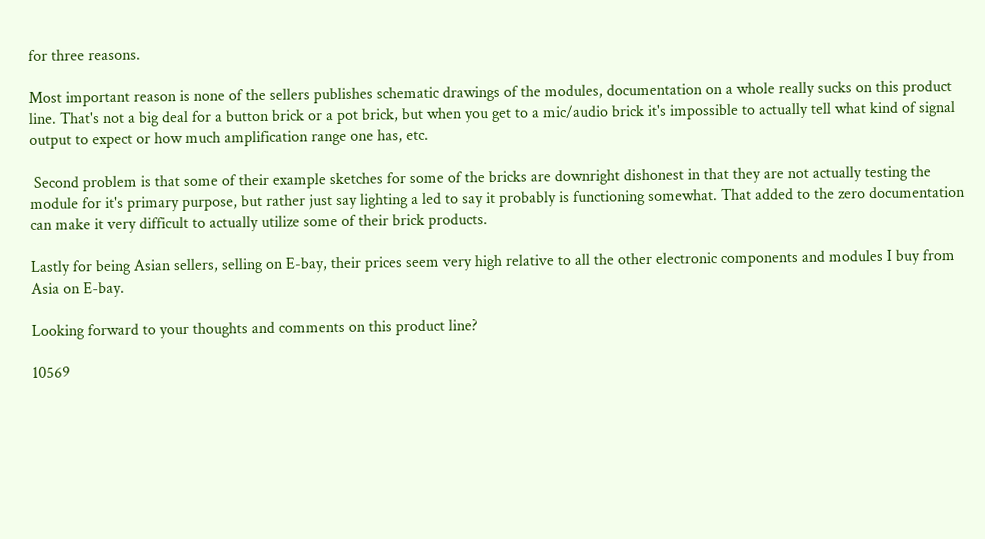for three reasons.

Most important reason is none of the sellers publishes schematic drawings of the modules, documentation on a whole really sucks on this product line. That's not a big deal for a button brick or a pot brick, but when you get to a mic/audio brick it's impossible to actually tell what kind of signal output to expect or how much amplification range one has, etc.

 Second problem is that some of their example sketches for some of the bricks are downright dishonest in that they are not actually testing the module for it's primary purpose, but rather just say lighting a led to say it probably is functioning somewhat. That added to the zero documentation can make it very difficult to actually utilize some of their brick products.

Lastly for being Asian sellers, selling on E-bay, their prices seem very high relative to all the other electronic components and modules I buy from Asia on E-bay.

Looking forward to your thoughts and comments on this product line?

10569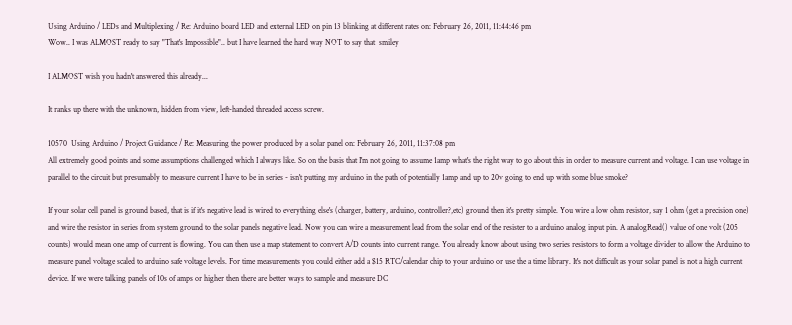Using Arduino / LEDs and Multiplexing / Re: Arduino board LED and external LED on pin 13 blinking at different rates on: February 26, 2011, 11:44:46 pm
Wow.. I was ALMOST ready to say "That's Impossible".. but I have learned the hard way NOT to say that  smiley

I ALMOST wish you hadn't answered this already...

It ranks up there with the unknown, hidden from view, left-handed threaded access screw.

10570  Using Arduino / Project Guidance / Re: Measuring the power produced by a solar panel on: February 26, 2011, 11:37:08 pm
All extremely good points and some assumptions challenged which I always like. So on the basis that I'm not going to assume 1amp what's the right way to go about this in order to measure current and voltage. I can use voltage in parallel to the circuit but presumably to measure current I have to be in series - isn't putting my arduino in the path of potentially 1amp and up to 20v going to end up with some blue smoke?

If your solar cell panel is ground based, that is if it's negative lead is wired to everything else's (charger, battery, arduino, controller?,etc) ground then it's pretty simple. You wire a low ohm resistor, say 1 ohm (get a precision one) and wire the resistor in series from system ground to the solar panels negative lead. Now you can wire a measurement lead from the solar end of the resister to a arduino analog input pin. A analogRead() value of one volt (205 counts) would mean one amp of current is flowing. You can then use a map statement to convert A/D counts into current range. You already know about using two series resistors to form a voltage divider to allow the Arduino to measure panel voltage scaled to arduino safe voltage levels. For time measurements you could either add a $15 RTC/calendar chip to your arduino or use the a time library. It's not difficult as your solar panel is not a high current device. If we were talking panels of 10s of amps or higher then there are better ways to sample and measure DC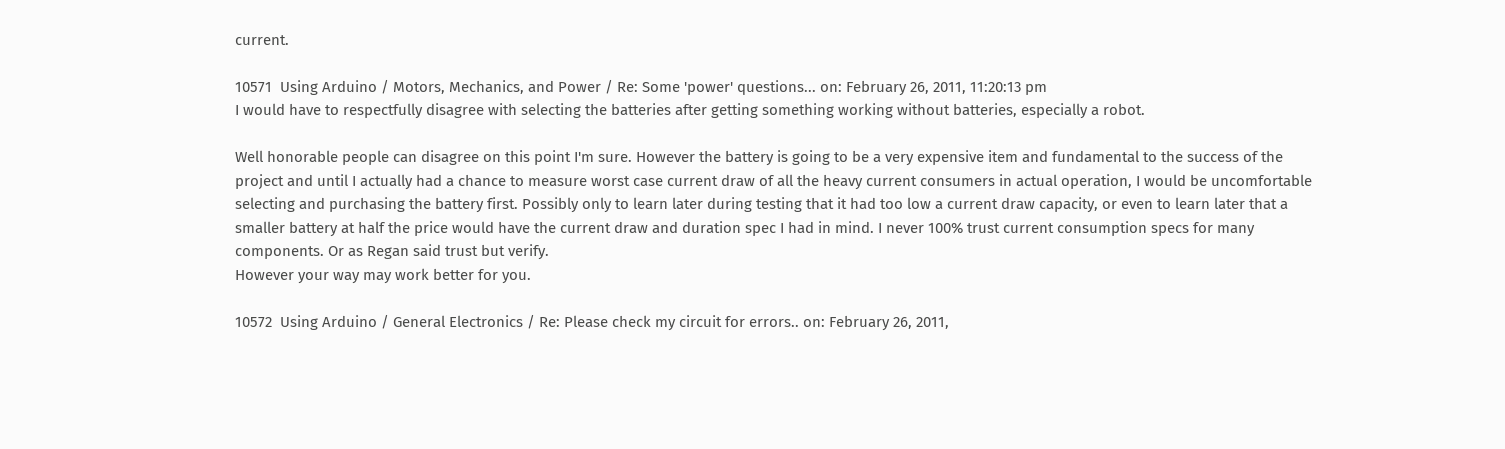current.

10571  Using Arduino / Motors, Mechanics, and Power / Re: Some 'power' questions... on: February 26, 2011, 11:20:13 pm
I would have to respectfully disagree with selecting the batteries after getting something working without batteries, especially a robot.

Well honorable people can disagree on this point I'm sure. However the battery is going to be a very expensive item and fundamental to the success of the project and until I actually had a chance to measure worst case current draw of all the heavy current consumers in actual operation, I would be uncomfortable selecting and purchasing the battery first. Possibly only to learn later during testing that it had too low a current draw capacity, or even to learn later that a smaller battery at half the price would have the current draw and duration spec I had in mind. I never 100% trust current consumption specs for many components. Or as Regan said trust but verify.
However your way may work better for you.

10572  Using Arduino / General Electronics / Re: Please check my circuit for errors.. on: February 26, 2011,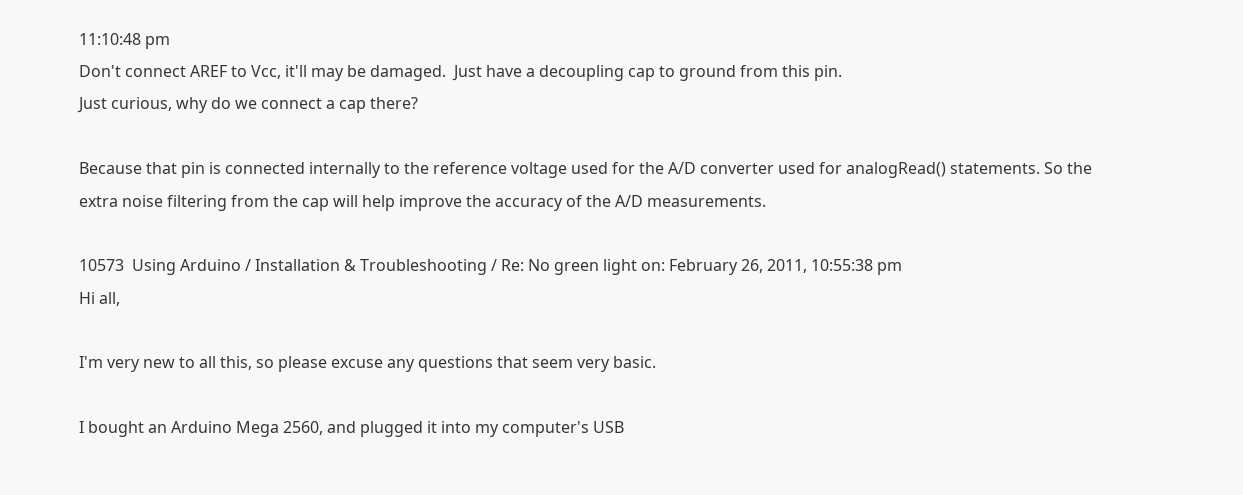11:10:48 pm
Don't connect AREF to Vcc, it'll may be damaged.  Just have a decoupling cap to ground from this pin.
Just curious, why do we connect a cap there?

Because that pin is connected internally to the reference voltage used for the A/D converter used for analogRead() statements. So the extra noise filtering from the cap will help improve the accuracy of the A/D measurements.

10573  Using Arduino / Installation & Troubleshooting / Re: No green light on: February 26, 2011, 10:55:38 pm
Hi all,

I'm very new to all this, so please excuse any questions that seem very basic.

I bought an Arduino Mega 2560, and plugged it into my computer's USB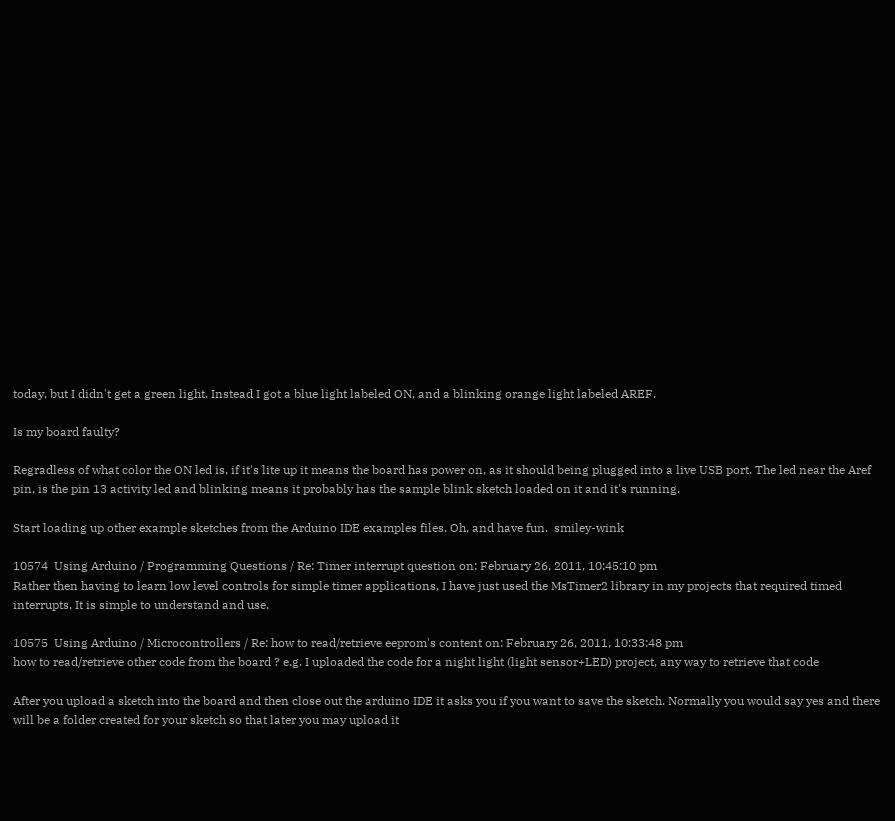today, but I didn't get a green light. Instead I got a blue light labeled ON, and a blinking orange light labeled AREF.

Is my board faulty?

Regradless of what color the ON led is, if it's lite up it means the board has power on, as it should being plugged into a live USB port. The led near the Aref pin, is the pin 13 activity led and blinking means it probably has the sample blink sketch loaded on it and it's running.

Start loading up other example sketches from the Arduino IDE examples files. Oh, and have fun.  smiley-wink

10574  Using Arduino / Programming Questions / Re: Timer interrupt question on: February 26, 2011, 10:45:10 pm
Rather then having to learn low level controls for simple timer applications, I have just used the MsTimer2 library in my projects that required timed interrupts. It is simple to understand and use.

10575  Using Arduino / Microcontrollers / Re: how to read/retrieve eeprom's content on: February 26, 2011, 10:33:48 pm
how to read/retrieve other code from the board ? e.g. I uploaded the code for a night light (light sensor+LED) project, any way to retrieve that code

After you upload a sketch into the board and then close out the arduino IDE it asks you if you want to save the sketch. Normally you would say yes and there will be a folder created for your sketch so that later you may upload it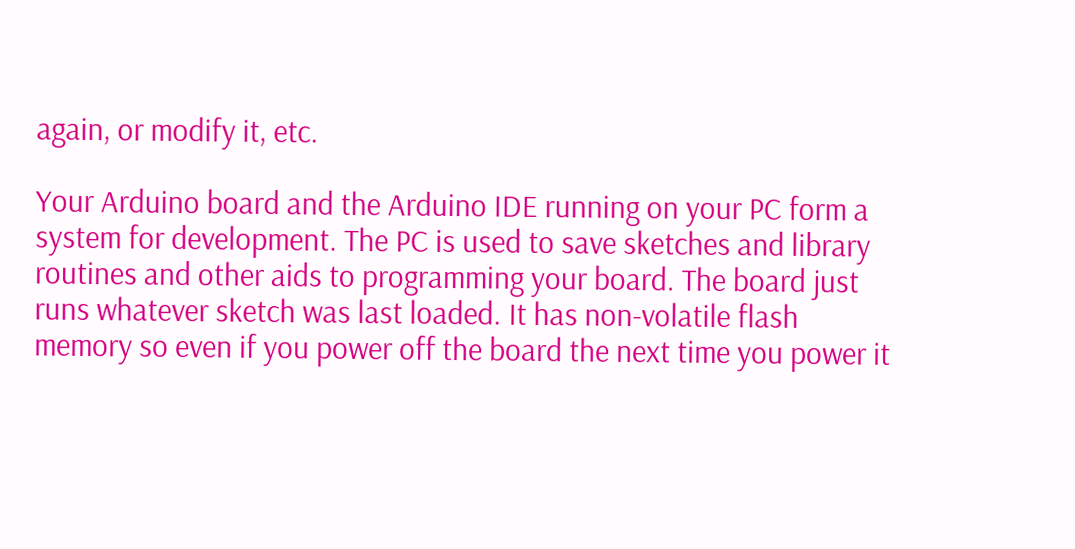again, or modify it, etc.

Your Arduino board and the Arduino IDE running on your PC form a system for development. The PC is used to save sketches and library routines and other aids to programming your board. The board just runs whatever sketch was last loaded. It has non-volatile flash memory so even if you power off the board the next time you power it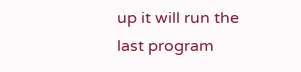up it will run the last program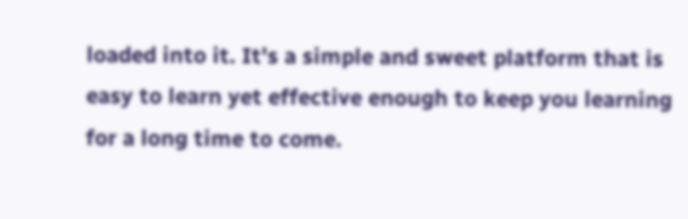loaded into it. It's a simple and sweet platform that is easy to learn yet effective enough to keep you learning for a long time to come.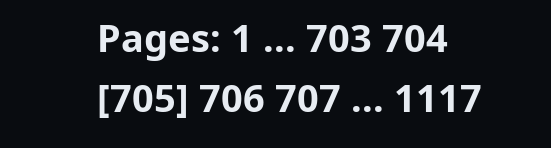Pages: 1 ... 703 704 [705] 706 707 ... 1117